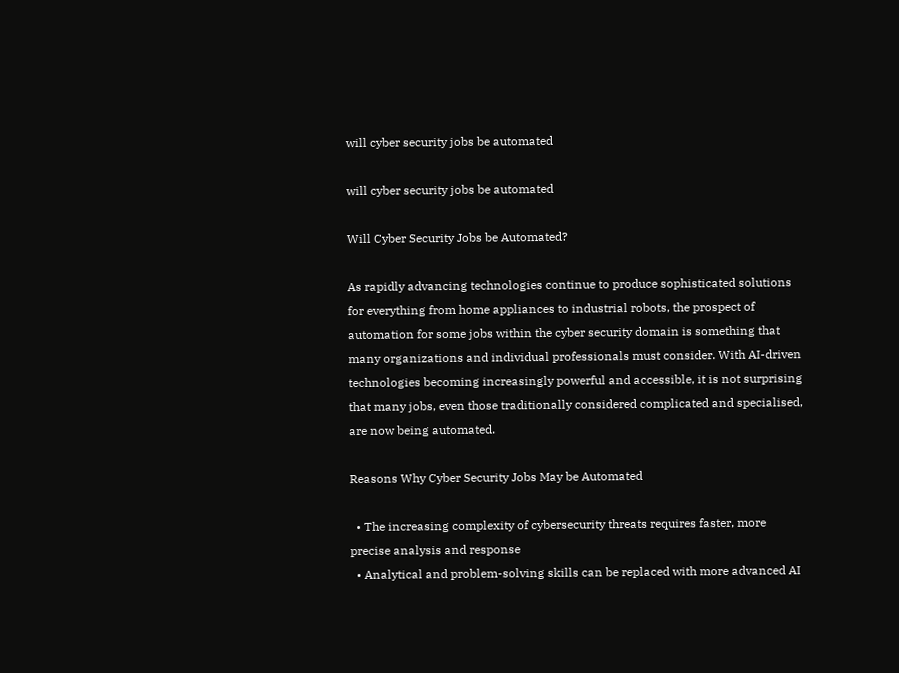will cyber security jobs be automated

will cyber security jobs be automated

Will Cyber Security Jobs be Automated?

As rapidly advancing technologies continue to produce sophisticated solutions for everything from home appliances to industrial robots, the prospect of automation for some jobs within the cyber security domain is something that many organizations and individual professionals must consider. With AI-driven technologies becoming increasingly powerful and accessible, it is not surprising that many jobs, even those traditionally considered complicated and specialised, are now being automated.

Reasons Why Cyber Security Jobs May be Automated

  • The increasing complexity of cybersecurity threats requires faster, more precise analysis and response
  • Analytical and problem-solving skills can be replaced with more advanced AI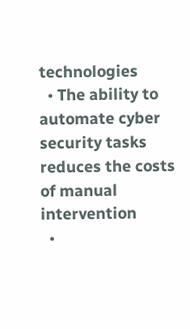technologies
  • The ability to automate cyber security tasks reduces the costs of manual intervention
  •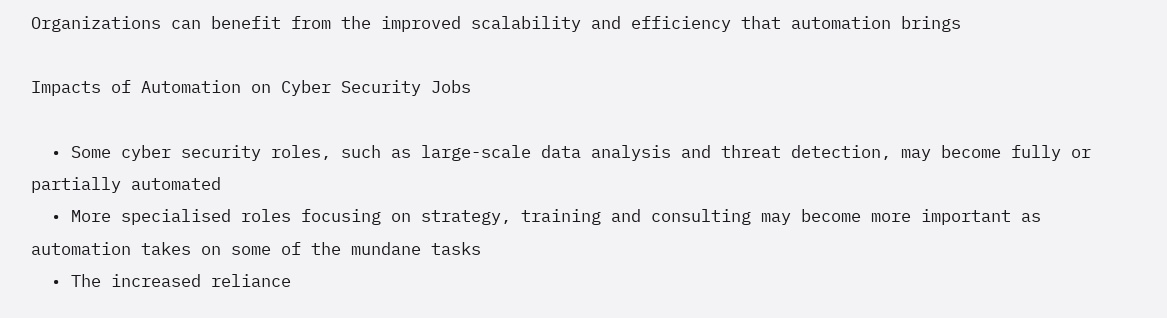Organizations can benefit from the improved scalability and efficiency that automation brings

Impacts of Automation on Cyber Security Jobs

  • Some cyber security roles, such as large-scale data analysis and threat detection, may become fully or partially automated
  • More specialised roles focusing on strategy, training and consulting may become more important as automation takes on some of the mundane tasks
  • The increased reliance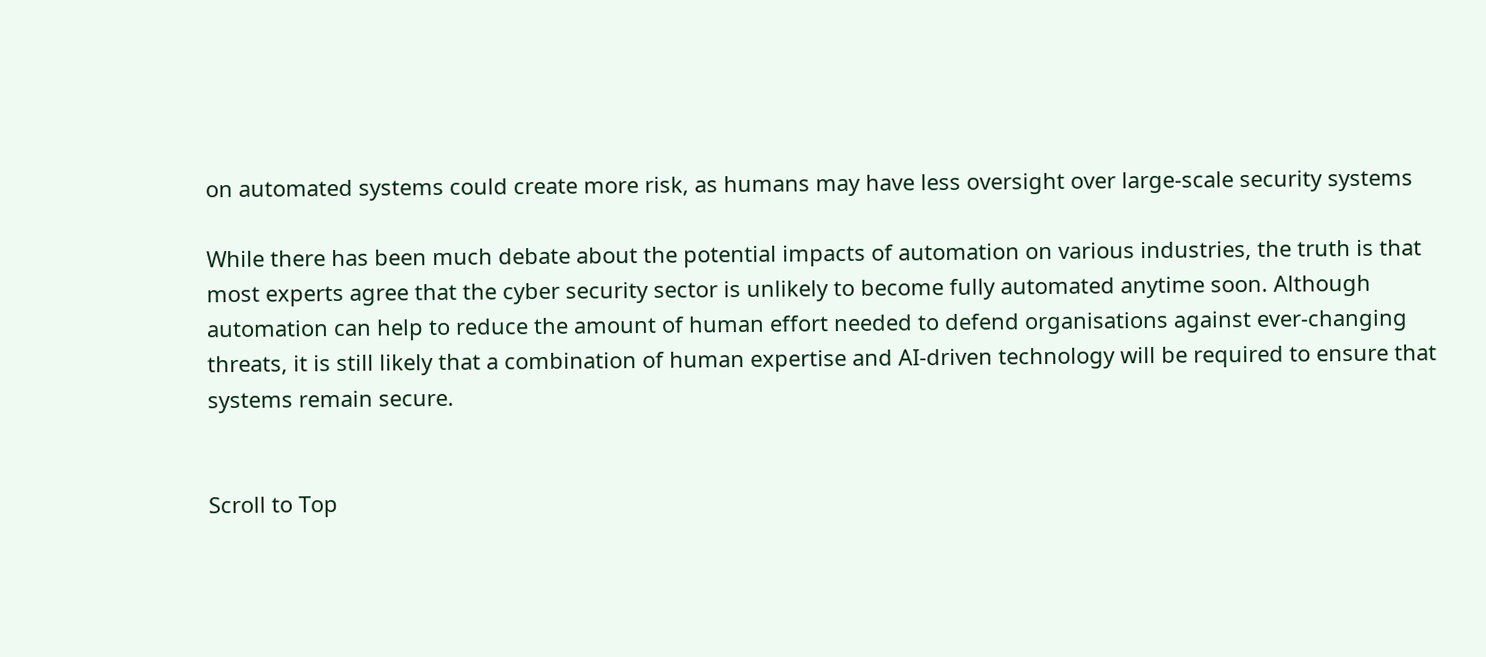on automated systems could create more risk, as humans may have less oversight over large-scale security systems

While there has been much debate about the potential impacts of automation on various industries, the truth is that most experts agree that the cyber security sector is unlikely to become fully automated anytime soon. Although automation can help to reduce the amount of human effort needed to defend organisations against ever-changing threats, it is still likely that a combination of human expertise and AI-driven technology will be required to ensure that systems remain secure.


Scroll to Top